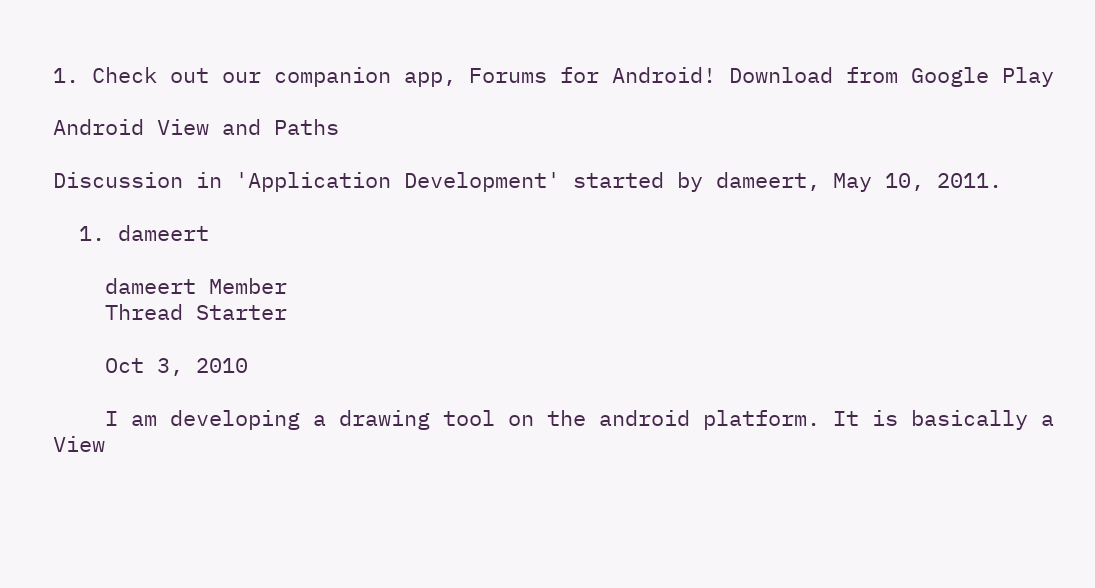1. Check out our companion app, Forums for Android! Download from Google Play

Android View and Paths

Discussion in 'Application Development' started by dameert, May 10, 2011.

  1. dameert

    dameert Member
    Thread Starter

    Oct 3, 2010

    I am developing a drawing tool on the android platform. It is basically a View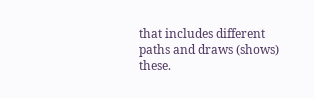that includes different paths and draws (shows) these.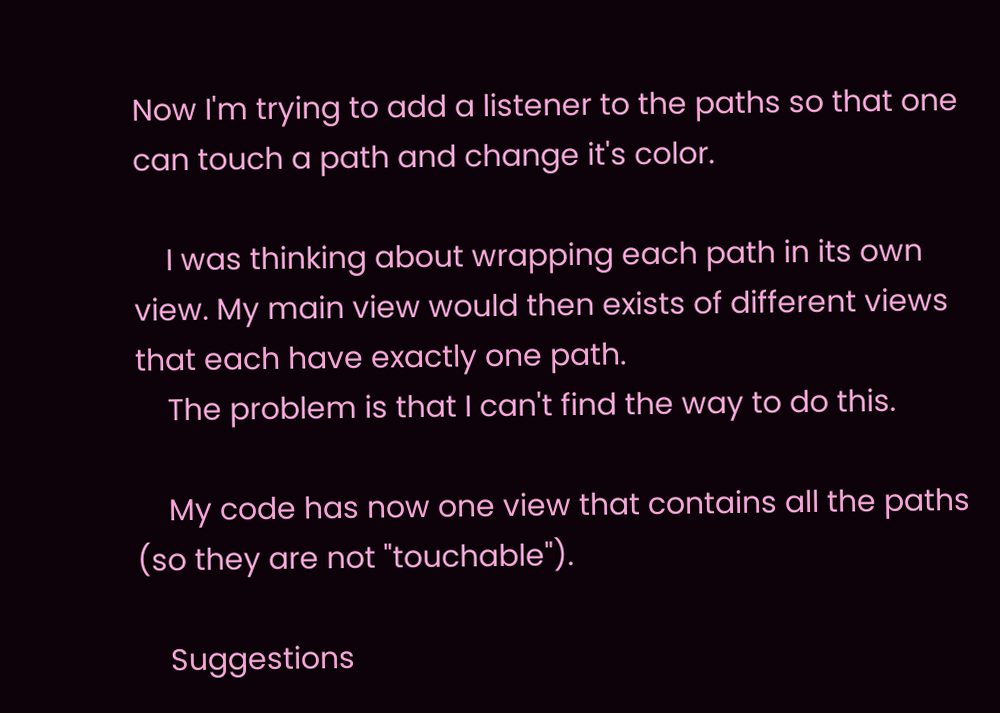Now I'm trying to add a listener to the paths so that one can touch a path and change it's color.

    I was thinking about wrapping each path in its own view. My main view would then exists of different views that each have exactly one path.
    The problem is that I can't find the way to do this.

    My code has now one view that contains all the paths (so they are not "touchable").

    Suggestions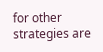for other strategies are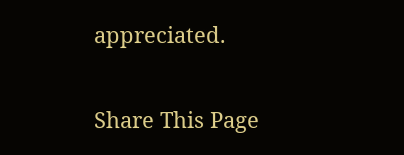appreciated.


Share This Page